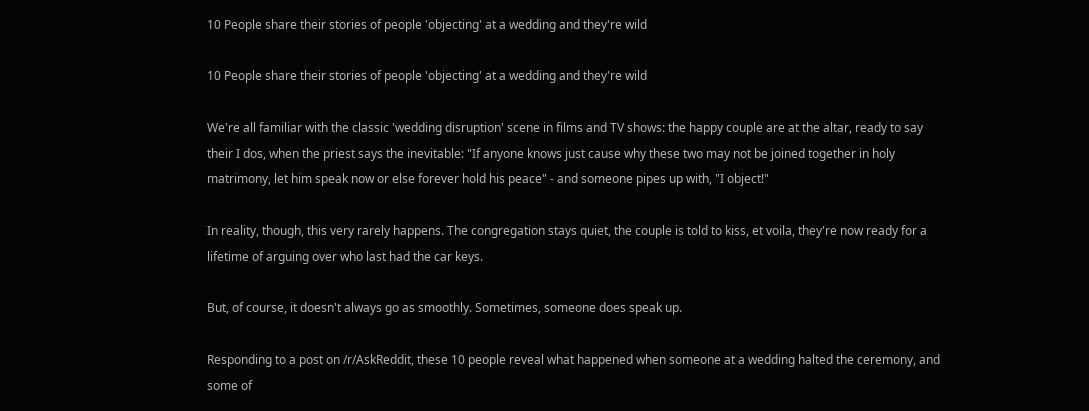10 People share their stories of people 'objecting' at a wedding and they're wild

10 People share their stories of people 'objecting' at a wedding and they're wild

We're all familiar with the classic 'wedding disruption' scene in films and TV shows: the happy couple are at the altar, ready to say their I dos, when the priest says the inevitable: "If anyone knows just cause why these two may not be joined together in holy matrimony, let him speak now or else forever hold his peace" - and someone pipes up with, "I object!"

In reality, though, this very rarely happens. The congregation stays quiet, the couple is told to kiss, et voila, they're now ready for a lifetime of arguing over who last had the car keys.

But, of course, it doesn't always go as smoothly. Sometimes, someone does speak up.

Responding to a post on /r/AskReddit, these 10 people reveal what happened when someone at a wedding halted the ceremony, and some of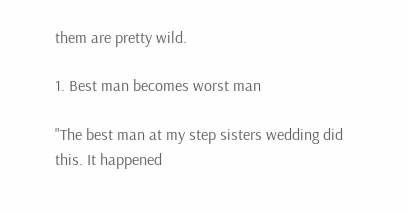them are pretty wild.

1. Best man becomes worst man

"The best man at my step sisters wedding did this. It happened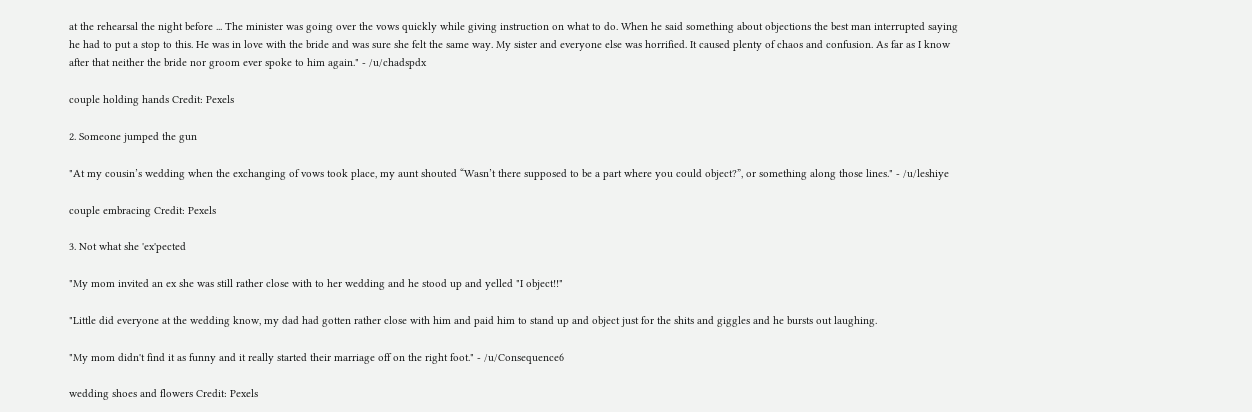at the rehearsal the night before ... The minister was going over the vows quickly while giving instruction on what to do. When he said something about objections the best man interrupted saying he had to put a stop to this. He was in love with the bride and was sure she felt the same way. My sister and everyone else was horrified. It caused plenty of chaos and confusion. As far as I know after that neither the bride nor groom ever spoke to him again." - /u/chadspdx

couple holding hands Credit: Pexels

2. Someone jumped the gun

"At my cousin’s wedding when the exchanging of vows took place, my aunt shouted “Wasn’t there supposed to be a part where you could object?”, or something along those lines." - /u/leshiye

couple embracing Credit: Pexels

3. Not what she 'ex'pected

"My mom invited an ex she was still rather close with to her wedding and he stood up and yelled "I object!!"

"Little did everyone at the wedding know, my dad had gotten rather close with him and paid him to stand up and object just for the shits and giggles and he bursts out laughing.

"My mom didn't find it as funny and it really started their marriage off on the right foot." - /u/Consequence6

wedding shoes and flowers Credit: Pexels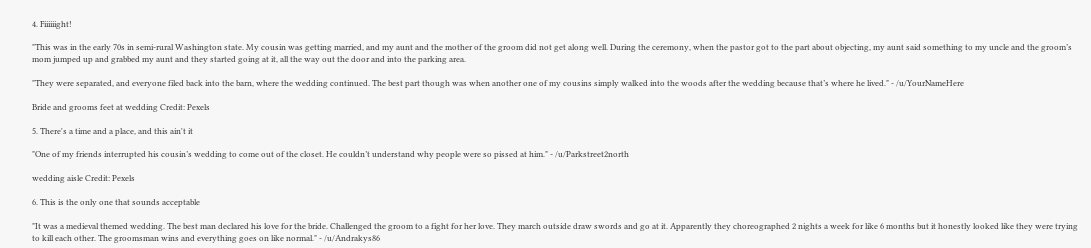4. Fiiiiiight!

"This was in the early 70s in semi-rural Washington state. My cousin was getting married, and my aunt and the mother of the groom did not get along well. During the ceremony, when the pastor got to the part about objecting, my aunt said something to my uncle and the groom’s mom jumped up and grabbed my aunt and they started going at it, all the way out the door and into the parking area.

"They were separated, and everyone filed back into the barn, where the wedding continued. The best part though was when another one of my cousins simply walked into the woods after the wedding because that’s where he lived." - /u/YourNameHere

Bride and grooms feet at wedding Credit: Pexels

5. There's a time and a place, and this ain't it

"One of my friends interrupted his cousin’s wedding to come out of the closet. He couldn’t understand why people were so pissed at him." - /u/Parkstreet2north

wedding aisle Credit: Pexels

6. This is the only one that sounds acceptable

"It was a medieval themed wedding. The best man declared his love for the bride. Challenged the groom to a fight for her love. They march outside draw swords and go at it. Apparently they choreographed 2 nights a week for like 6 months but it honestly looked like they were trying to kill each other. The groomsman wins and everything goes on like normal." - /u/Andrakys86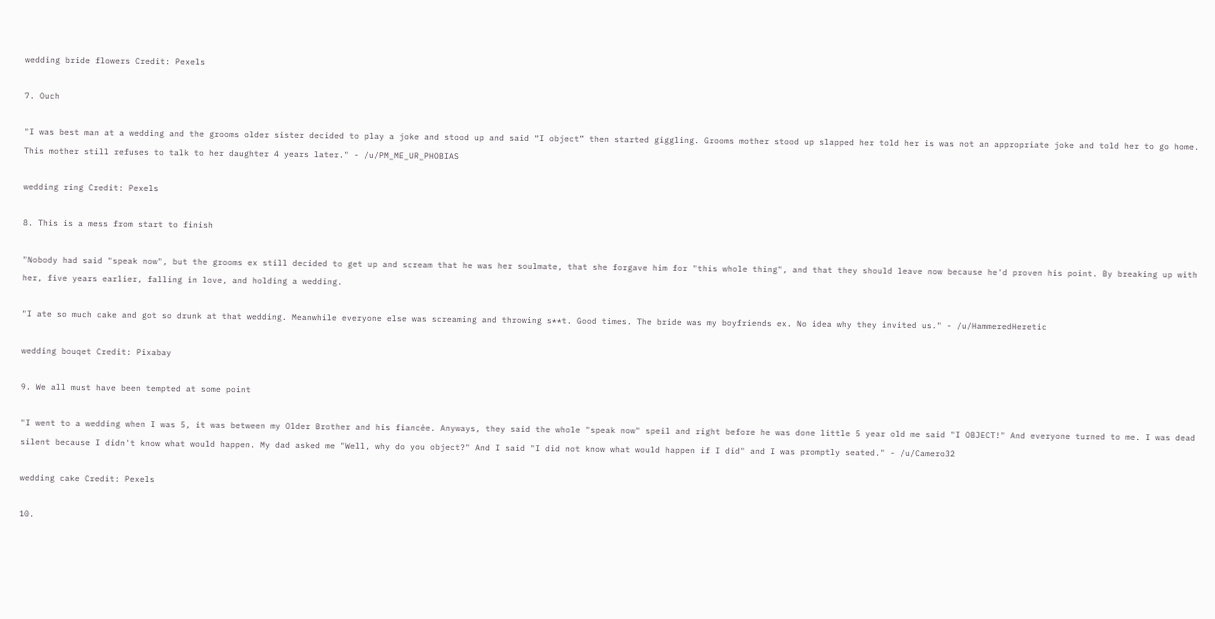wedding bride flowers Credit: Pexels

7. Ouch

"I was best man at a wedding and the grooms older sister decided to play a joke and stood up and said “I object” then started giggling. Grooms mother stood up slapped her told her is was not an appropriate joke and told her to go home. This mother still refuses to talk to her daughter 4 years later." - /u/PM_ME_UR_PHOBIAS

wedding ring Credit: Pexels

8. This is a mess from start to finish

"Nobody had said "speak now", but the grooms ex still decided to get up and scream that he was her soulmate, that she forgave him for "this whole thing", and that they should leave now because he'd proven his point. By breaking up with her, five years earlier, falling in love, and holding a wedding.

"I ate so much cake and got so drunk at that wedding. Meanwhile everyone else was screaming and throwing s**t. Good times. The bride was my boyfriends ex. No idea why they invited us." - /u/HammeredHeretic

wedding bouqet Credit: Pixabay

9. We all must have been tempted at some point

"I went to a wedding when I was 5, it was between my Older Brother and his fiancée. Anyways, they said the whole "speak now" speil and right before he was done little 5 year old me said "I OBJECT!" And everyone turned to me. I was dead silent because I didn't know what would happen. My dad asked me "Well, why do you object?" And I said "I did not know what would happen if I did" and I was promptly seated." - /u/Camero32

wedding cake Credit: Pexels

10.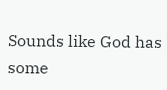Sounds like God has some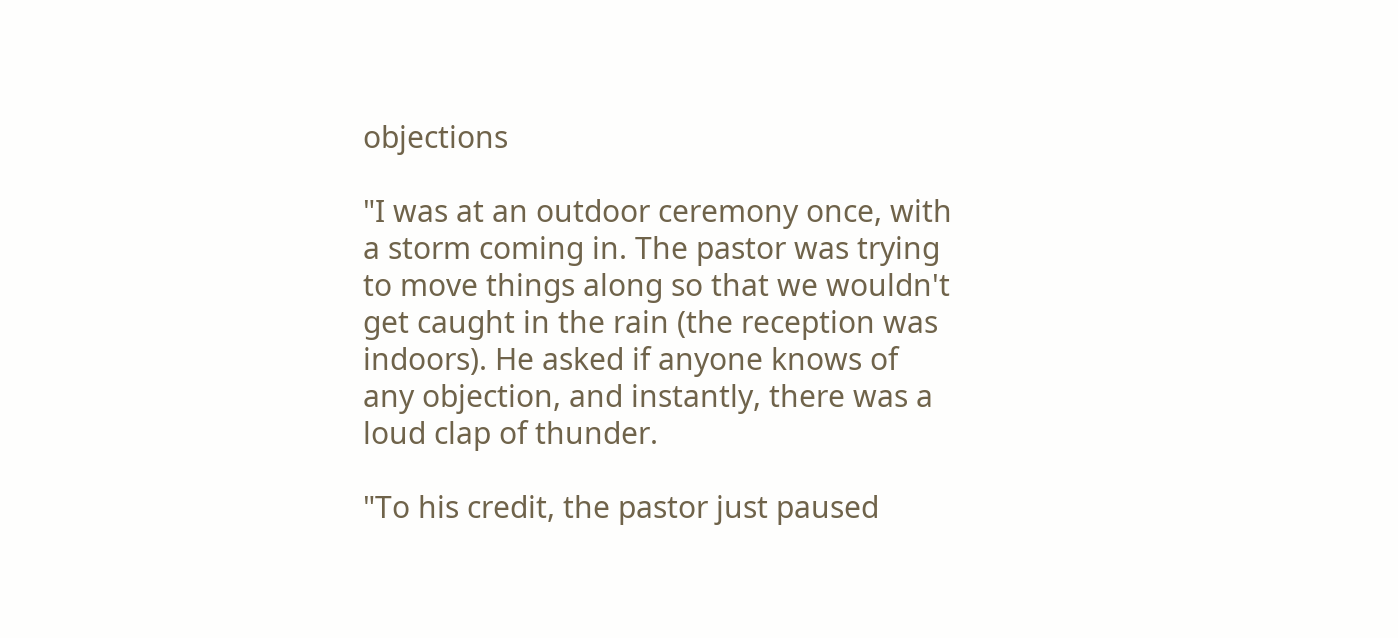objections

"I was at an outdoor ceremony once, with a storm coming in. The pastor was trying to move things along so that we wouldn't get caught in the rain (the reception was indoors). He asked if anyone knows of any objection, and instantly, there was a loud clap of thunder.

"To his credit, the pastor just paused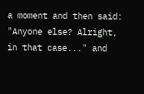a moment and then said: "Anyone else? Alright, in that case..." and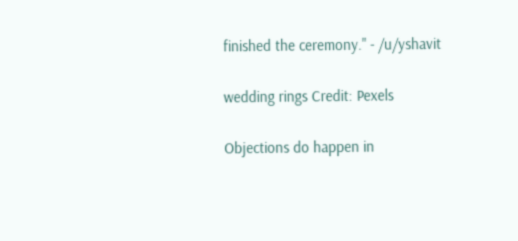finished the ceremony." - /u/yshavit

wedding rings Credit: Pexels

Objections do happen in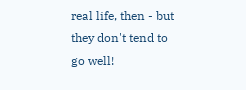real life, then - but they don't tend to go well!